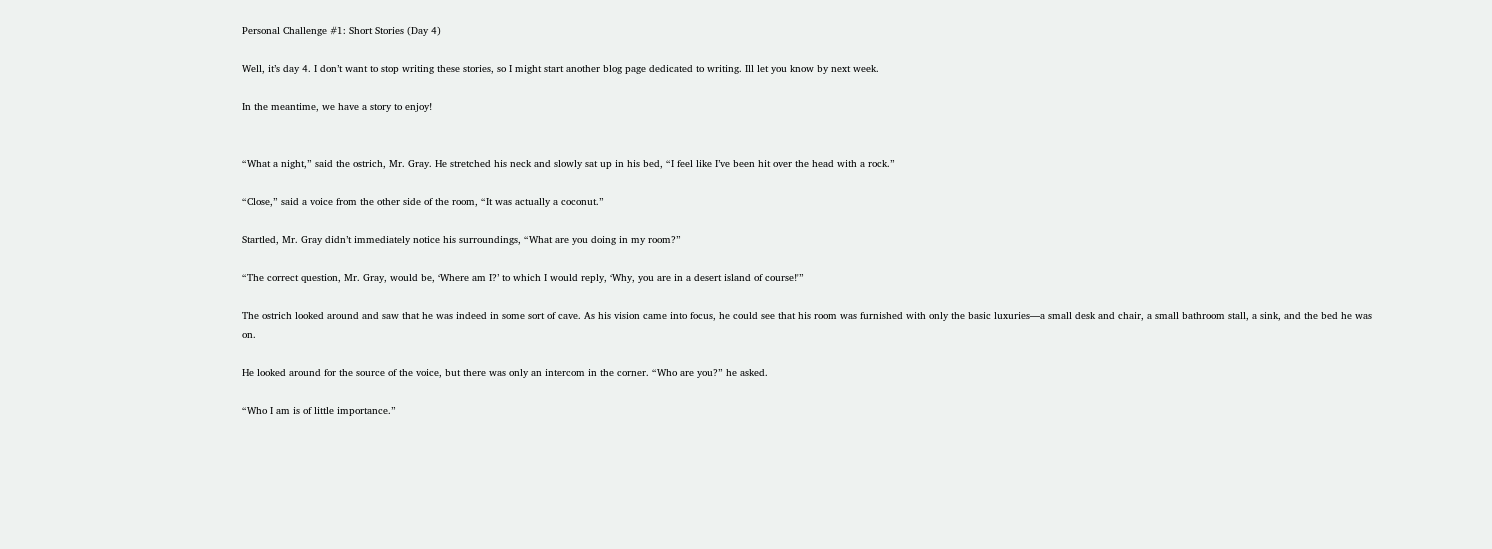Personal Challenge #1: Short Stories (Day 4)

Well, it’s day 4. I don’t want to stop writing these stories, so I might start another blog page dedicated to writing. Ill let you know by next week.

In the meantime, we have a story to enjoy!


“What a night,” said the ostrich, Mr. Gray. He stretched his neck and slowly sat up in his bed, “I feel like I’ve been hit over the head with a rock.”

“Close,” said a voice from the other side of the room, “It was actually a coconut.”

Startled, Mr. Gray didn’t immediately notice his surroundings, “What are you doing in my room?”

“The correct question, Mr. Gray, would be, ‘Where am I?’ to which I would reply, ‘Why, you are in a desert island of course!'”

The ostrich looked around and saw that he was indeed in some sort of cave. As his vision came into focus, he could see that his room was furnished with only the basic luxuries—a small desk and chair, a small bathroom stall, a sink, and the bed he was on.

He looked around for the source of the voice, but there was only an intercom in the corner. “Who are you?” he asked.

“Who I am is of little importance.”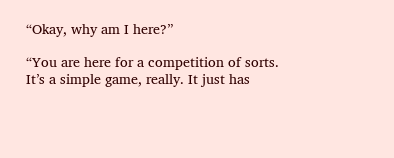“Okay, why am I here?”

“You are here for a competition of sorts. It’s a simple game, really. It just has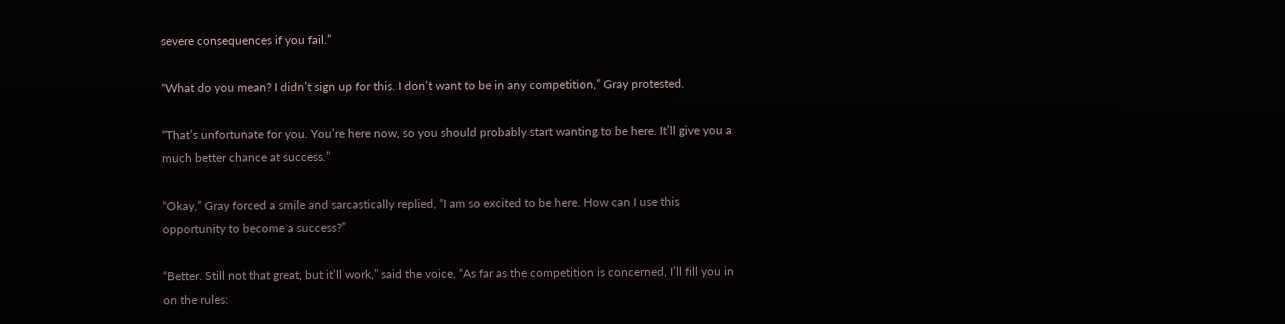severe consequences if you fail.”

“What do you mean? I didn’t sign up for this. I don’t want to be in any competition,” Gray protested.

“That’s unfortunate for you. You’re here now, so you should probably start wanting to be here. It’ll give you a much better chance at success.”

“Okay,” Gray forced a smile and sarcastically replied, “I am so excited to be here. How can I use this opportunity to become a success?”

“Better. Still not that great, but it’ll work,” said the voice, “As far as the competition is concerned, I’ll fill you in on the rules: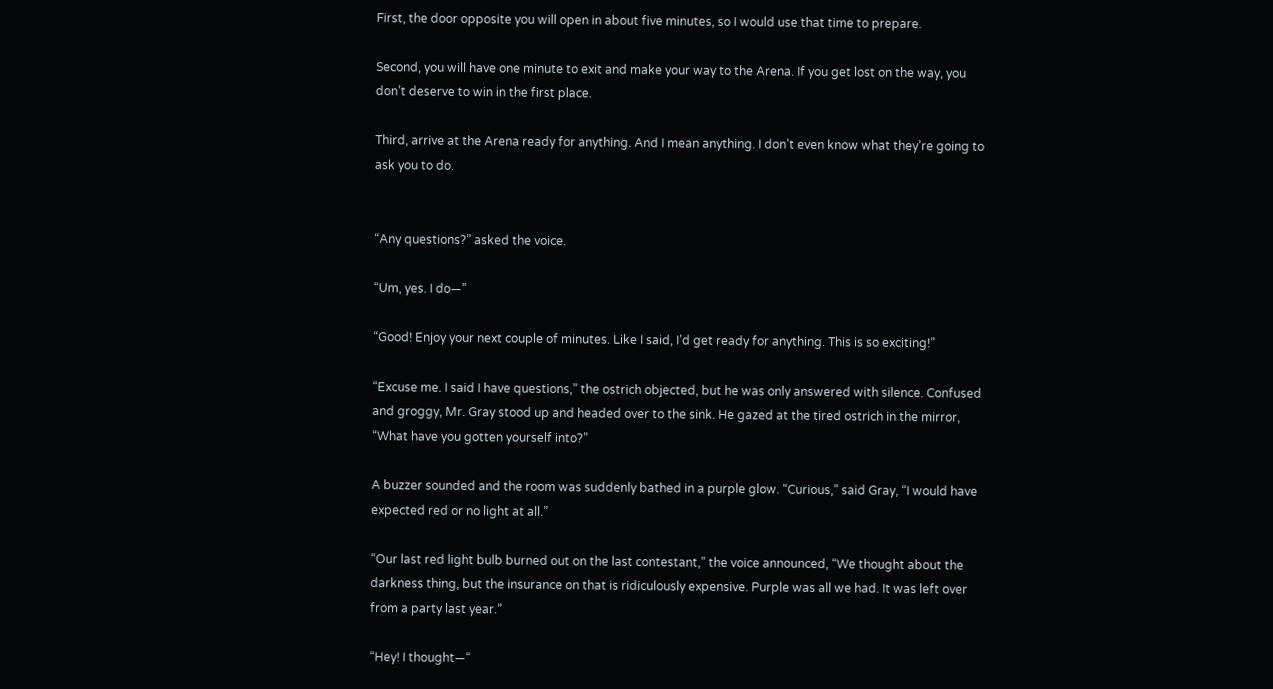First, the door opposite you will open in about five minutes, so I would use that time to prepare.

Second, you will have one minute to exit and make your way to the Arena. If you get lost on the way, you don’t deserve to win in the first place.

Third, arrive at the Arena ready for anything. And I mean anything. I don’t even know what they’re going to ask you to do.


“Any questions?” asked the voice.

“Um, yes. I do—”

“Good! Enjoy your next couple of minutes. Like I said, I’d get ready for anything. This is so exciting!”

“Excuse me. I said I have questions,” the ostrich objected, but he was only answered with silence. Confused and groggy, Mr. Gray stood up and headed over to the sink. He gazed at the tired ostrich in the mirror, “What have you gotten yourself into?”

A buzzer sounded and the room was suddenly bathed in a purple glow. “Curious,” said Gray, “I would have expected red or no light at all.”

“Our last red light bulb burned out on the last contestant,” the voice announced, “We thought about the darkness thing, but the insurance on that is ridiculously expensive. Purple was all we had. It was left over from a party last year.”

“Hey! I thought—“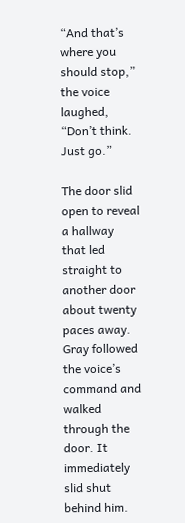“And that’s where you should stop,” the voice laughed, “Don’t think. Just go.”

The door slid open to reveal a hallway that led straight to another door about twenty paces away. Gray followed the voice’s command and walked through the door. It immediately slid shut behind him.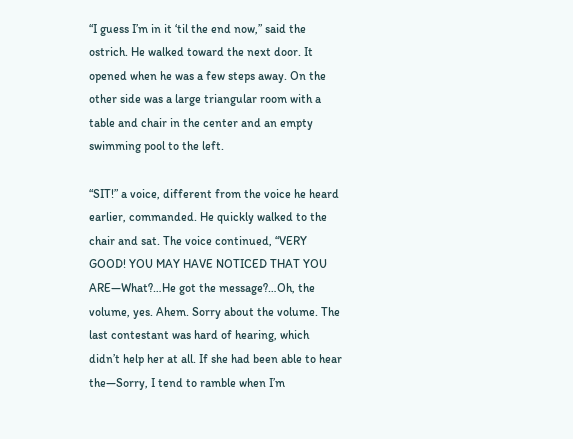“I guess I’m in it ‘til the end now,” said the ostrich. He walked toward the next door. It opened when he was a few steps away. On the other side was a large triangular room with a table and chair in the center and an empty swimming pool to the left.

“SIT!” a voice, different from the voice he heard earlier, commanded. He quickly walked to the chair and sat. The voice continued, “VERY GOOD! YOU MAY HAVE NOTICED THAT YOU ARE—What?…He got the message?…Oh, the volume, yes. Ahem. Sorry about the volume. The last contestant was hard of hearing, which didn’t help her at all. If she had been able to hear the—Sorry, I tend to ramble when I’m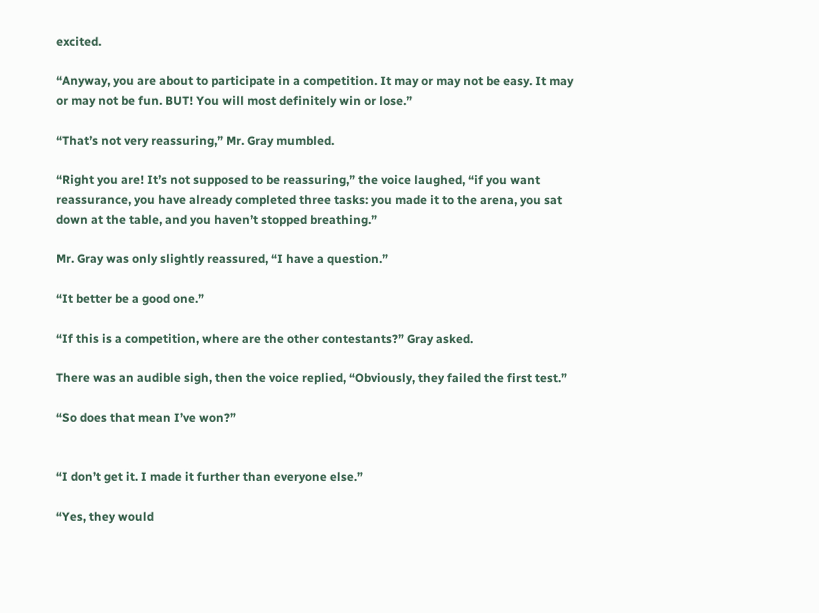excited.

“Anyway, you are about to participate in a competition. It may or may not be easy. It may or may not be fun. BUT! You will most definitely win or lose.”

“That’s not very reassuring,” Mr. Gray mumbled.

“Right you are! It’s not supposed to be reassuring,” the voice laughed, “if you want reassurance, you have already completed three tasks: you made it to the arena, you sat down at the table, and you haven’t stopped breathing.”

Mr. Gray was only slightly reassured, “I have a question.”

“It better be a good one.”

“If this is a competition, where are the other contestants?” Gray asked.

There was an audible sigh, then the voice replied, “Obviously, they failed the first test.”

“So does that mean I’ve won?”


“I don’t get it. I made it further than everyone else.”

“Yes, they would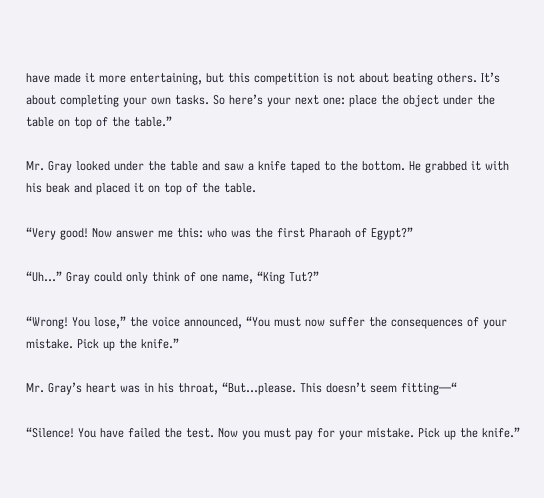have made it more entertaining, but this competition is not about beating others. It’s about completing your own tasks. So here’s your next one: place the object under the table on top of the table.”

Mr. Gray looked under the table and saw a knife taped to the bottom. He grabbed it with his beak and placed it on top of the table.

“Very good! Now answer me this: who was the first Pharaoh of Egypt?”

“Uh…” Gray could only think of one name, “King Tut?”

“Wrong! You lose,” the voice announced, “You must now suffer the consequences of your mistake. Pick up the knife.”

Mr. Gray’s heart was in his throat, “But…please. This doesn’t seem fitting—“

“Silence! You have failed the test. Now you must pay for your mistake. Pick up the knife.”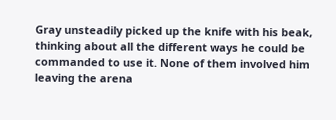Gray unsteadily picked up the knife with his beak, thinking about all the different ways he could be commanded to use it. None of them involved him leaving the arena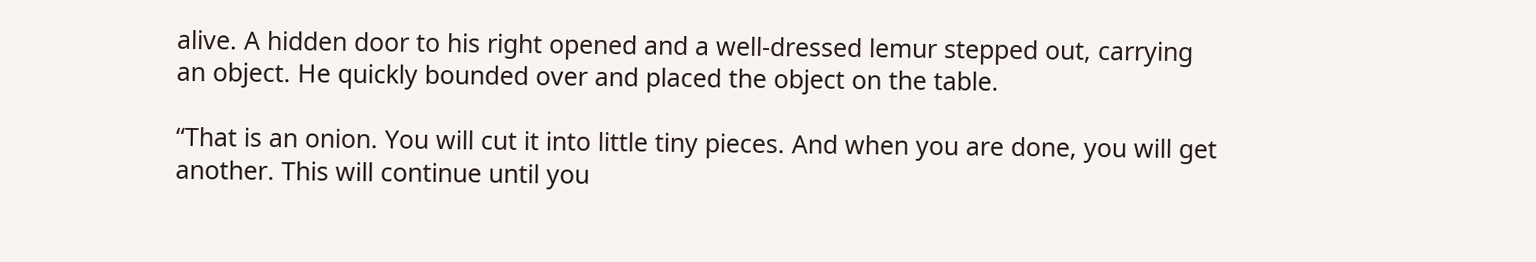alive. A hidden door to his right opened and a well-dressed lemur stepped out, carrying an object. He quickly bounded over and placed the object on the table.

“That is an onion. You will cut it into little tiny pieces. And when you are done, you will get another. This will continue until you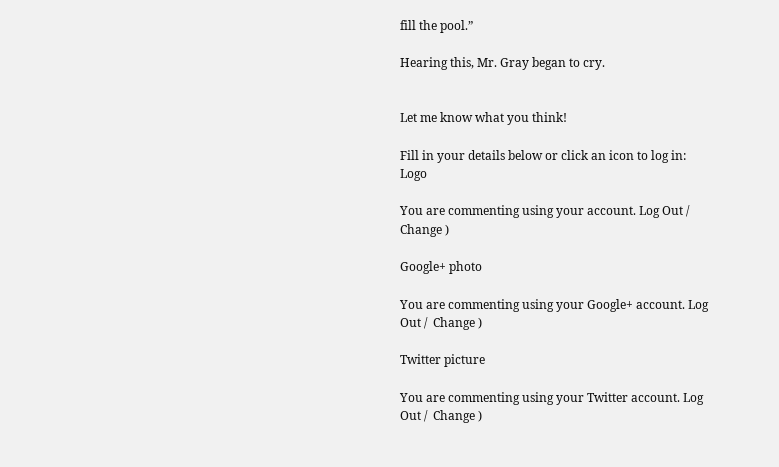fill the pool.”

Hearing this, Mr. Gray began to cry.


Let me know what you think!

Fill in your details below or click an icon to log in: Logo

You are commenting using your account. Log Out /  Change )

Google+ photo

You are commenting using your Google+ account. Log Out /  Change )

Twitter picture

You are commenting using your Twitter account. Log Out /  Change )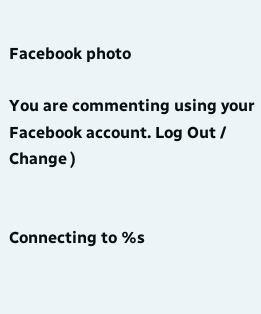Facebook photo

You are commenting using your Facebook account. Log Out /  Change )


Connecting to %s